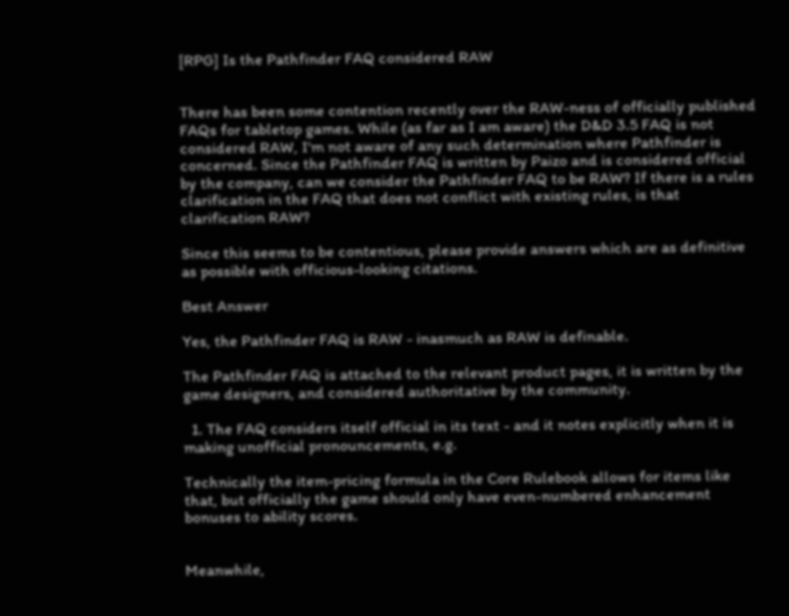[RPG] Is the Pathfinder FAQ considered RAW


There has been some contention recently over the RAW-ness of officially published FAQs for tabletop games. While (as far as I am aware) the D&D 3.5 FAQ is not considered RAW, I'm not aware of any such determination where Pathfinder is concerned. Since the Pathfinder FAQ is written by Paizo and is considered official by the company, can we consider the Pathfinder FAQ to be RAW? If there is a rules clarification in the FAQ that does not conflict with existing rules, is that clarification RAW?

Since this seems to be contentious, please provide answers which are as definitive as possible with officious-looking citations.

Best Answer

Yes, the Pathfinder FAQ is RAW - inasmuch as RAW is definable.

The Pathfinder FAQ is attached to the relevant product pages, it is written by the game designers, and considered authoritative by the community.

  1. The FAQ considers itself official in its text - and it notes explicitly when it is making unofficial pronouncements, e.g.

Technically the item-pricing formula in the Core Rulebook allows for items like that, but officially the game should only have even-numbered enhancement bonuses to ability scores.


Meanwhile,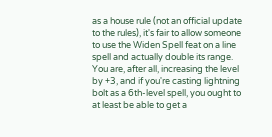as a house rule (not an official update to the rules), it's fair to allow someone to use the Widen Spell feat on a line spell and actually double its range. You are, after all, increasing the level by +3, and if you're casting lightning bolt as a 6th-level spell, you ought to at least be able to get a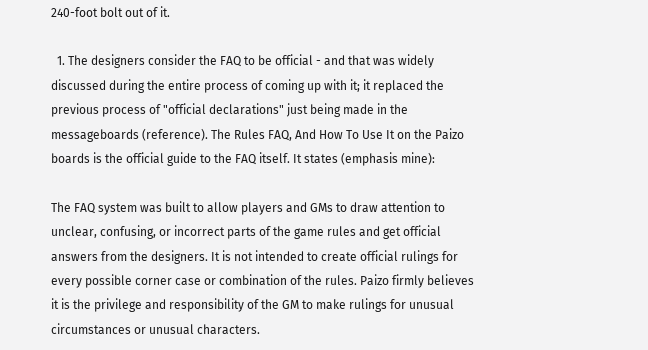240-foot bolt out of it.

  1. The designers consider the FAQ to be official - and that was widely discussed during the entire process of coming up with it; it replaced the previous process of "official declarations" just being made in the messageboards (reference). The Rules FAQ, And How To Use It on the Paizo boards is the official guide to the FAQ itself. It states (emphasis mine):

The FAQ system was built to allow players and GMs to draw attention to unclear, confusing, or incorrect parts of the game rules and get official answers from the designers. It is not intended to create official rulings for every possible corner case or combination of the rules. Paizo firmly believes it is the privilege and responsibility of the GM to make rulings for unusual circumstances or unusual characters.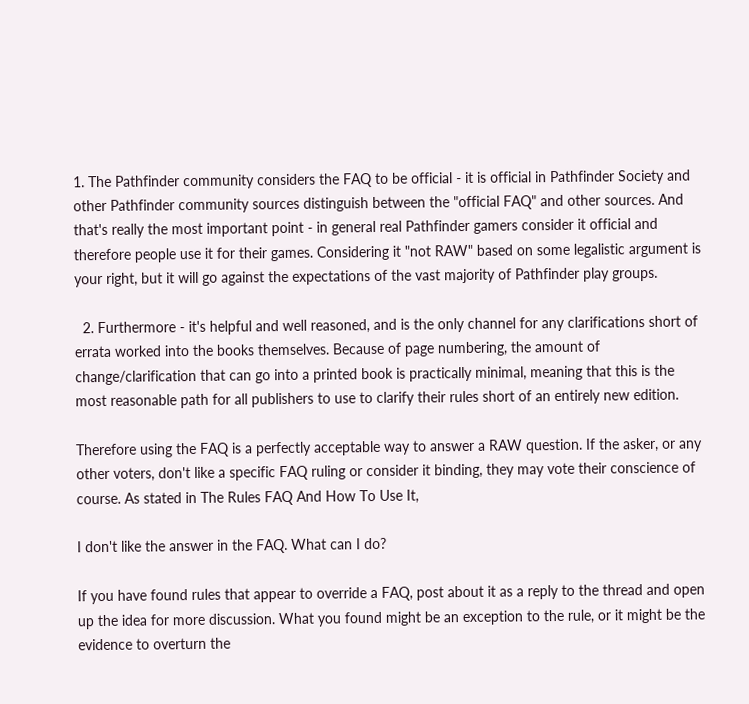1. The Pathfinder community considers the FAQ to be official - it is official in Pathfinder Society and other Pathfinder community sources distinguish between the "official FAQ" and other sources. And that's really the most important point - in general real Pathfinder gamers consider it official and therefore people use it for their games. Considering it "not RAW" based on some legalistic argument is your right, but it will go against the expectations of the vast majority of Pathfinder play groups.

  2. Furthermore - it's helpful and well reasoned, and is the only channel for any clarifications short of errata worked into the books themselves. Because of page numbering, the amount of change/clarification that can go into a printed book is practically minimal, meaning that this is the most reasonable path for all publishers to use to clarify their rules short of an entirely new edition.

Therefore using the FAQ is a perfectly acceptable way to answer a RAW question. If the asker, or any other voters, don't like a specific FAQ ruling or consider it binding, they may vote their conscience of course. As stated in The Rules FAQ And How To Use It,

I don't like the answer in the FAQ. What can I do?

If you have found rules that appear to override a FAQ, post about it as a reply to the thread and open up the idea for more discussion. What you found might be an exception to the rule, or it might be the evidence to overturn the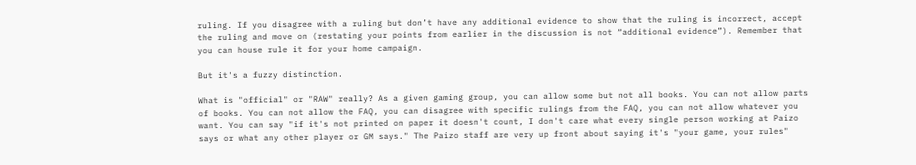ruling. If you disagree with a ruling but don’t have any additional evidence to show that the ruling is incorrect, accept the ruling and move on (restating your points from earlier in the discussion is not “additional evidence”). Remember that you can house rule it for your home campaign.

But it's a fuzzy distinction.

What is "official" or "RAW" really? As a given gaming group, you can allow some but not all books. You can not allow parts of books. You can not allow the FAQ, you can disagree with specific rulings from the FAQ, you can not allow whatever you want. You can say "if it's not printed on paper it doesn't count, I don't care what every single person working at Paizo says or what any other player or GM says." The Paizo staff are very up front about saying it's "your game, your rules"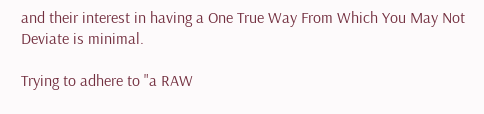and their interest in having a One True Way From Which You May Not Deviate is minimal.

Trying to adhere to "a RAW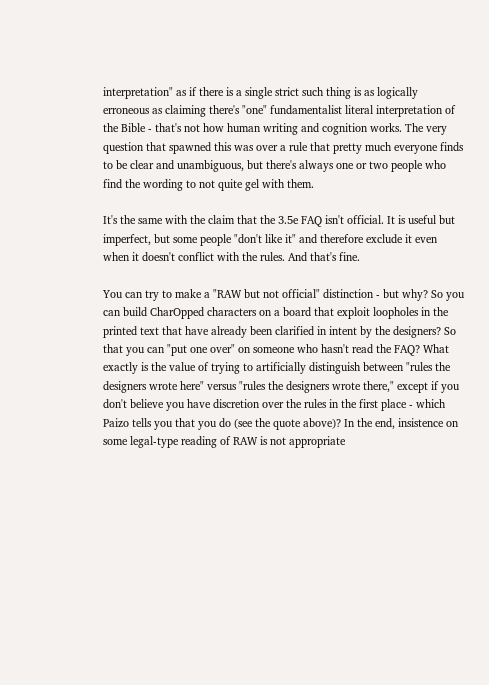interpretation" as if there is a single strict such thing is as logically erroneous as claiming there's "one" fundamentalist literal interpretation of the Bible - that's not how human writing and cognition works. The very question that spawned this was over a rule that pretty much everyone finds to be clear and unambiguous, but there's always one or two people who find the wording to not quite gel with them.

It's the same with the claim that the 3.5e FAQ isn't official. It is useful but imperfect, but some people "don't like it" and therefore exclude it even when it doesn't conflict with the rules. And that's fine.

You can try to make a "RAW but not official" distinction - but why? So you can build CharOpped characters on a board that exploit loopholes in the printed text that have already been clarified in intent by the designers? So that you can "put one over" on someone who hasn't read the FAQ? What exactly is the value of trying to artificially distinguish between "rules the designers wrote here" versus "rules the designers wrote there," except if you don't believe you have discretion over the rules in the first place - which Paizo tells you that you do (see the quote above)? In the end, insistence on some legal-type reading of RAW is not appropriate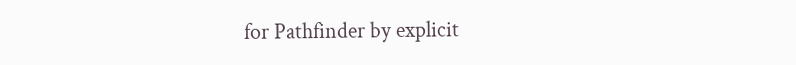for Pathfinder by explicit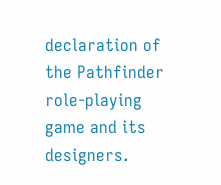declaration of the Pathfinder role-playing game and its designers.